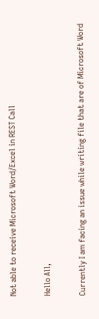Not able to receive Microsoft Word/Excel in REST Call

Hello All,

Currently I am facing an issue while writing file that are of Microsoft Word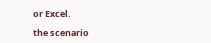or Excel.

the scenario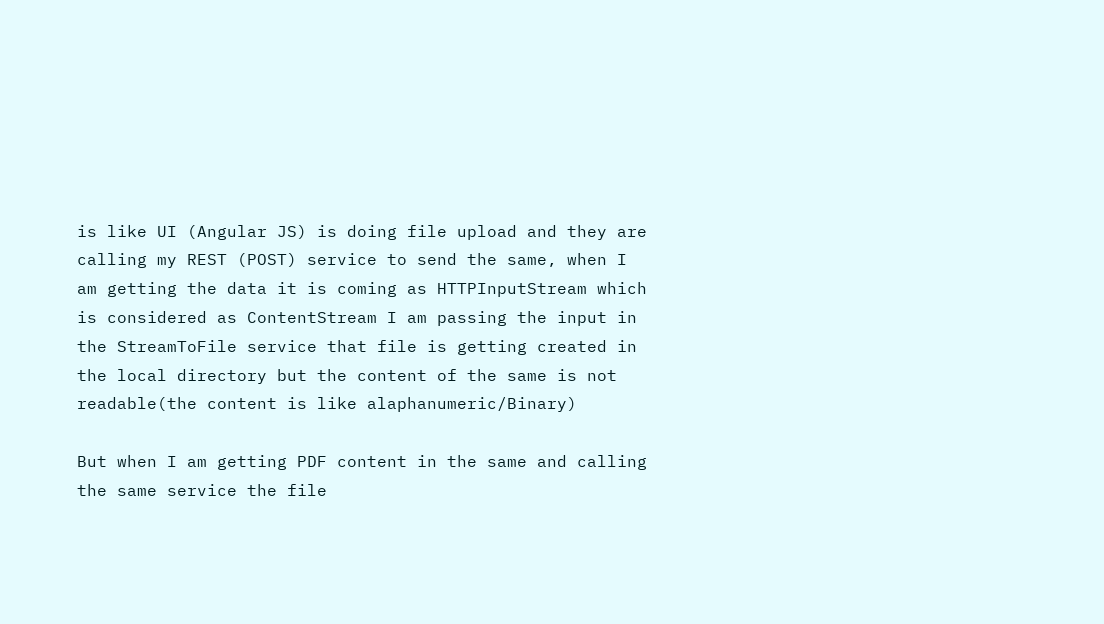is like UI (Angular JS) is doing file upload and they are calling my REST (POST) service to send the same, when I am getting the data it is coming as HTTPInputStream which is considered as ContentStream I am passing the input in the StreamToFile service that file is getting created in the local directory but the content of the same is not readable(the content is like alaphanumeric/Binary)

But when I am getting PDF content in the same and calling the same service the file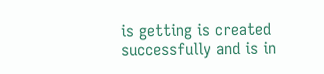is getting is created successfully and is in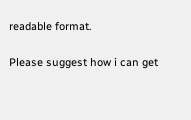readable format.

Please suggest how i can get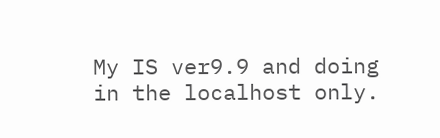My IS ver9.9 and doing in the localhost only.